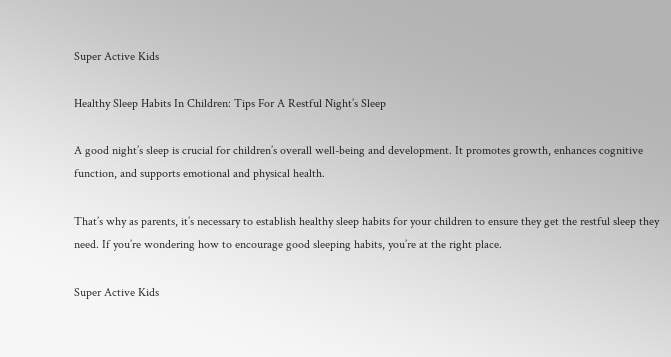Super Active Kids

Healthy Sleep Habits In Children: Tips For A Restful Night’s Sleep

A good night’s sleep is crucial for children’s overall well-being and development. It promotes growth, enhances cognitive function, and supports emotional and physical health.

That’s why as parents, it’s necessary to establish healthy sleep habits for your children to ensure they get the restful sleep they need. If you’re wondering how to encourage good sleeping habits, you’re at the right place.

Super Active Kids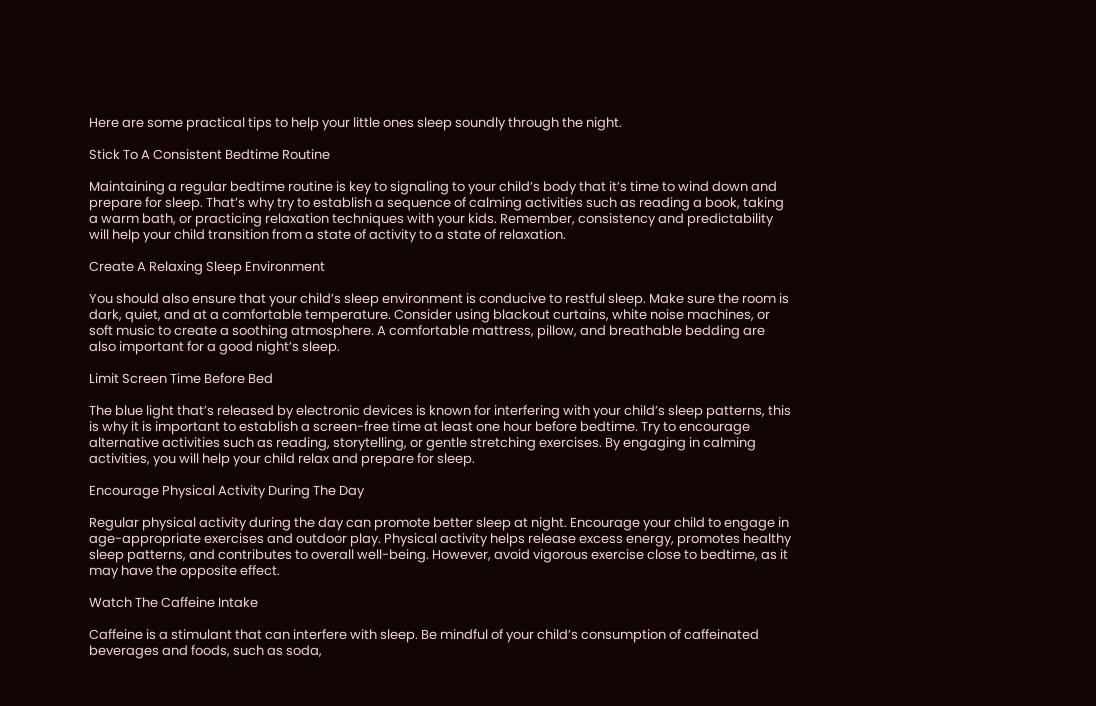Here are some practical tips to help your little ones sleep soundly through the night.

Stick To A Consistent Bedtime Routine

Maintaining a regular bedtime routine is key to signaling to your child’s body that it’s time to wind down and prepare for sleep. That’s why try to establish a sequence of calming activities such as reading a book, taking a warm bath, or practicing relaxation techniques with your kids. Remember, consistency and predictability will help your child transition from a state of activity to a state of relaxation.

Create A Relaxing Sleep Environment

You should also ensure that your child’s sleep environment is conducive to restful sleep. Make sure the room is dark, quiet, and at a comfortable temperature. Consider using blackout curtains, white noise machines, or soft music to create a soothing atmosphere. A comfortable mattress, pillow, and breathable bedding are also important for a good night’s sleep.

Limit Screen Time Before Bed

The blue light that’s released by electronic devices is known for interfering with your child’s sleep patterns, this is why it is important to establish a screen-free time at least one hour before bedtime. Try to encourage alternative activities such as reading, storytelling, or gentle stretching exercises. By engaging in calming activities, you will help your child relax and prepare for sleep.

Encourage Physical Activity During The Day

Regular physical activity during the day can promote better sleep at night. Encourage your child to engage in age-appropriate exercises and outdoor play. Physical activity helps release excess energy, promotes healthy sleep patterns, and contributes to overall well-being. However, avoid vigorous exercise close to bedtime, as it may have the opposite effect.

Watch The Caffeine Intake

Caffeine is a stimulant that can interfere with sleep. Be mindful of your child’s consumption of caffeinated beverages and foods, such as soda,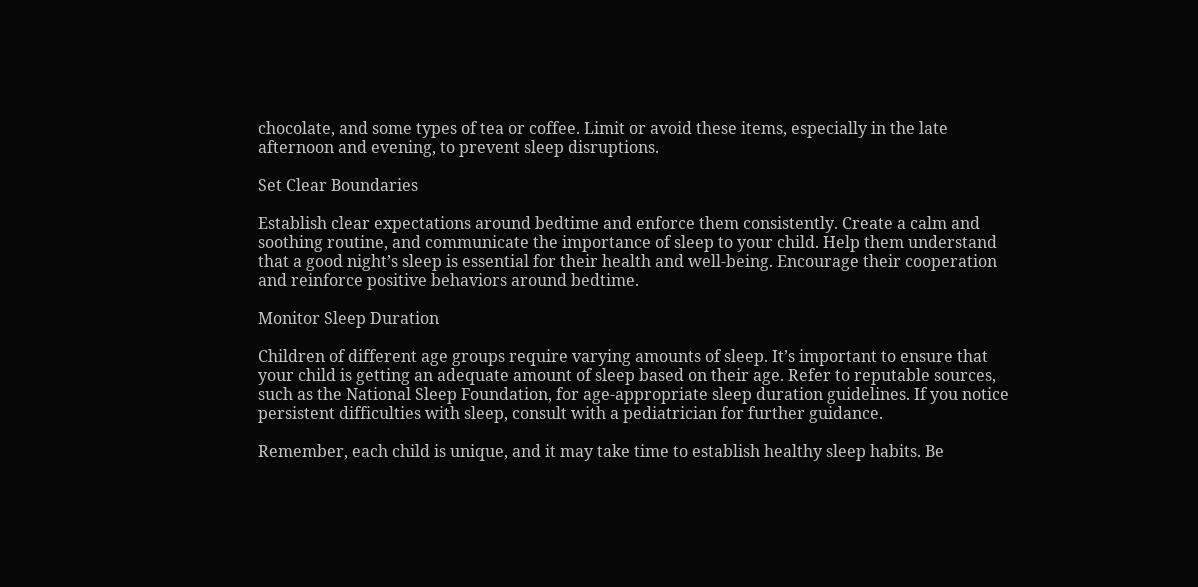chocolate, and some types of tea or coffee. Limit or avoid these items, especially in the late afternoon and evening, to prevent sleep disruptions.

Set Clear Boundaries

Establish clear expectations around bedtime and enforce them consistently. Create a calm and soothing routine, and communicate the importance of sleep to your child. Help them understand that a good night’s sleep is essential for their health and well-being. Encourage their cooperation and reinforce positive behaviors around bedtime.

Monitor Sleep Duration

Children of different age groups require varying amounts of sleep. It’s important to ensure that your child is getting an adequate amount of sleep based on their age. Refer to reputable sources, such as the National Sleep Foundation, for age-appropriate sleep duration guidelines. If you notice persistent difficulties with sleep, consult with a pediatrician for further guidance.

Remember, each child is unique, and it may take time to establish healthy sleep habits. Be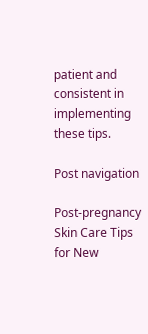patient and consistent in implementing these tips.

Post navigation

Post-pregnancy Skin Care Tips for New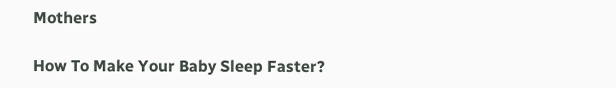Mothers

How To Make Your Baby Sleep Faster?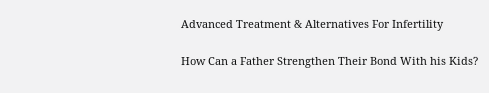Advanced Treatment & Alternatives For Infertility

How Can a Father Strengthen Their Bond With his Kids?